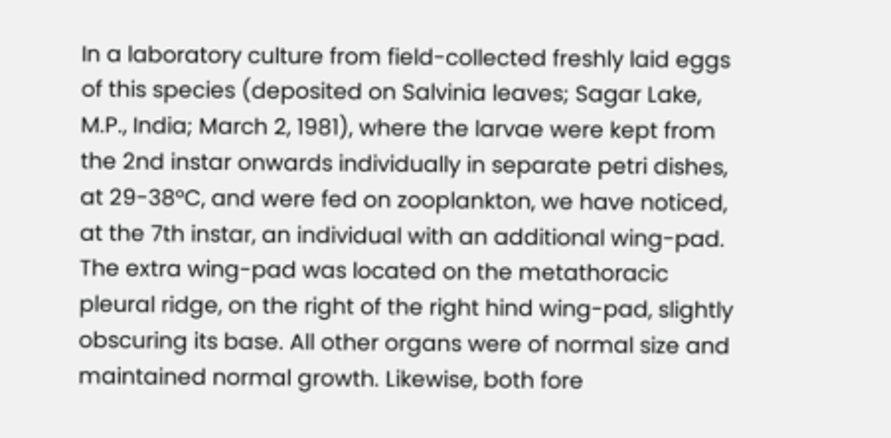In a laboratory culture from field-collected freshly laid eggs of this species (deposited on Salvinia leaves; Sagar Lake, M.P., India; March 2, 1981), where the larvae were kept from the 2nd instar onwards individually in separate petri dishes, at 29-38°C, and were fed on zooplankton, we have noticed, at the 7th instar, an individual with an additional wing-pad. The extra wing-pad was located on the metathoracic pleural ridge, on the right of the right hind wing-pad, slightly obscuring its base. All other organs were of normal size and maintained normal growth. Likewise, both fore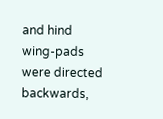and hind wing-pads were directed backwards,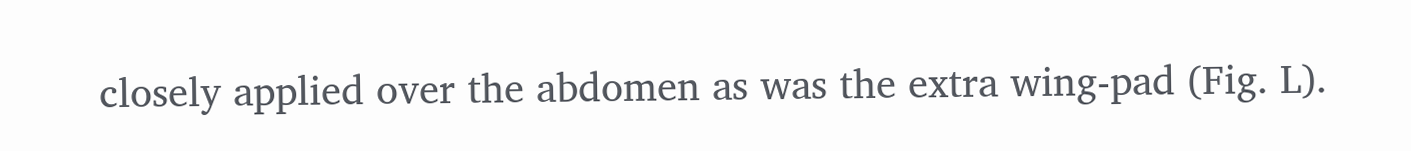closely applied over the abdomen as was the extra wing-pad (Fig. L).